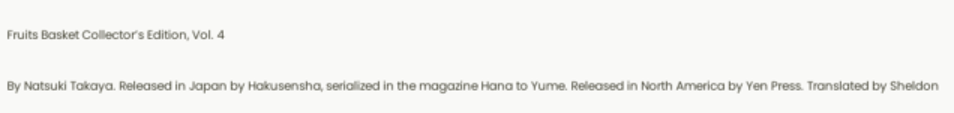Fruits Basket Collector’s Edition, Vol. 4

By Natsuki Takaya. Released in Japan by Hakusensha, serialized in the magazine Hana to Yume. Released in North America by Yen Press. Translated by Sheldon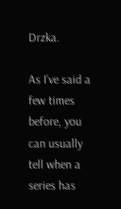Drzka.

As I’ve said a few times before, you can usually tell when a series has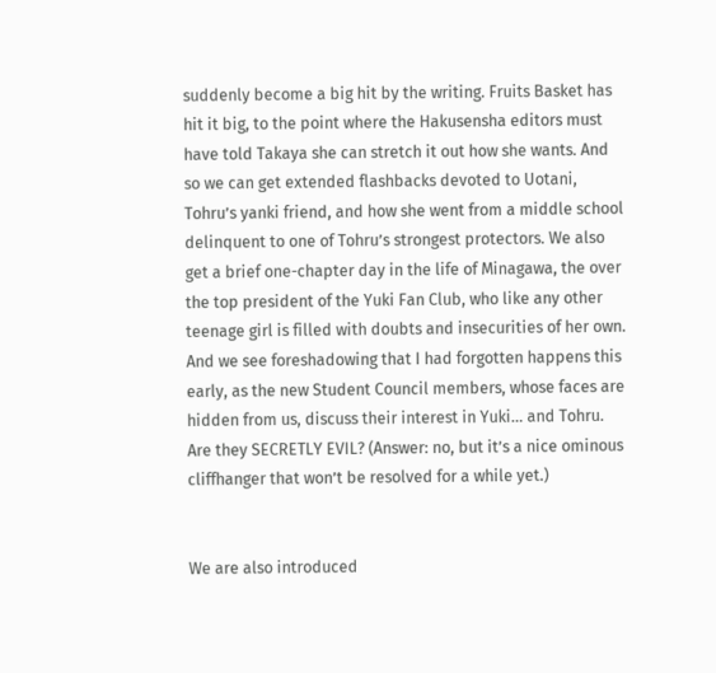suddenly become a big hit by the writing. Fruits Basket has hit it big, to the point where the Hakusensha editors must have told Takaya she can stretch it out how she wants. And so we can get extended flashbacks devoted to Uotani, Tohru’s yanki friend, and how she went from a middle school delinquent to one of Tohru’s strongest protectors. We also get a brief one-chapter day in the life of Minagawa, the over the top president of the Yuki Fan Club, who like any other teenage girl is filled with doubts and insecurities of her own. And we see foreshadowing that I had forgotten happens this early, as the new Student Council members, whose faces are hidden from us, discuss their interest in Yuki… and Tohru. Are they SECRETLY EVIL? (Answer: no, but it’s a nice ominous cliffhanger that won’t be resolved for a while yet.)


We are also introduced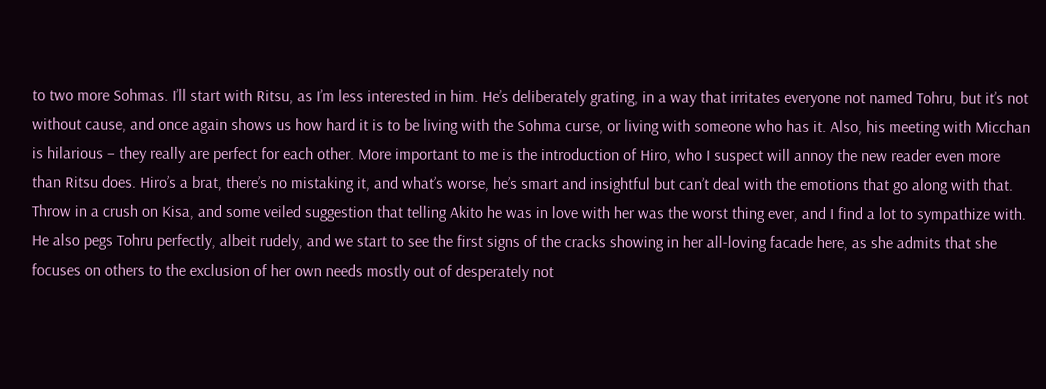to two more Sohmas. I’ll start with Ritsu, as I’m less interested in him. He’s deliberately grating, in a way that irritates everyone not named Tohru, but it’s not without cause, and once again shows us how hard it is to be living with the Sohma curse, or living with someone who has it. Also, his meeting with Micchan is hilarious – they really are perfect for each other. More important to me is the introduction of Hiro, who I suspect will annoy the new reader even more than Ritsu does. Hiro’s a brat, there’s no mistaking it, and what’s worse, he’s smart and insightful but can’t deal with the emotions that go along with that. Throw in a crush on Kisa, and some veiled suggestion that telling Akito he was in love with her was the worst thing ever, and I find a lot to sympathize with. He also pegs Tohru perfectly, albeit rudely, and we start to see the first signs of the cracks showing in her all-loving facade here, as she admits that she focuses on others to the exclusion of her own needs mostly out of desperately not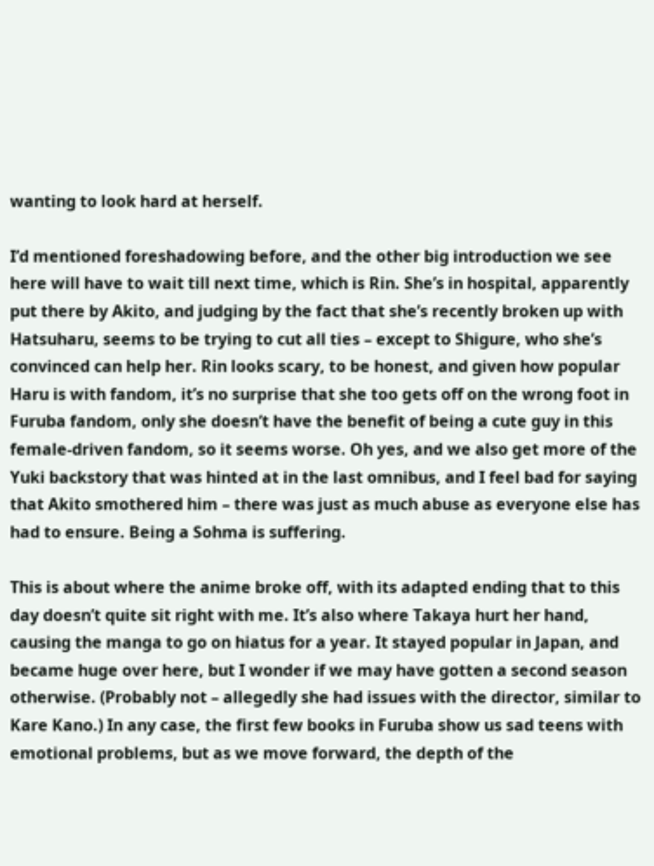wanting to look hard at herself.

I’d mentioned foreshadowing before, and the other big introduction we see here will have to wait till next time, which is Rin. She’s in hospital, apparently put there by Akito, and judging by the fact that she’s recently broken up with Hatsuharu, seems to be trying to cut all ties – except to Shigure, who she’s convinced can help her. Rin looks scary, to be honest, and given how popular Haru is with fandom, it’s no surprise that she too gets off on the wrong foot in Furuba fandom, only she doesn’t have the benefit of being a cute guy in this female-driven fandom, so it seems worse. Oh yes, and we also get more of the Yuki backstory that was hinted at in the last omnibus, and I feel bad for saying that Akito smothered him – there was just as much abuse as everyone else has had to ensure. Being a Sohma is suffering.

This is about where the anime broke off, with its adapted ending that to this day doesn’t quite sit right with me. It’s also where Takaya hurt her hand, causing the manga to go on hiatus for a year. It stayed popular in Japan, and became huge over here, but I wonder if we may have gotten a second season otherwise. (Probably not – allegedly she had issues with the director, similar to Kare Kano.) In any case, the first few books in Furuba show us sad teens with emotional problems, but as we move forward, the depth of the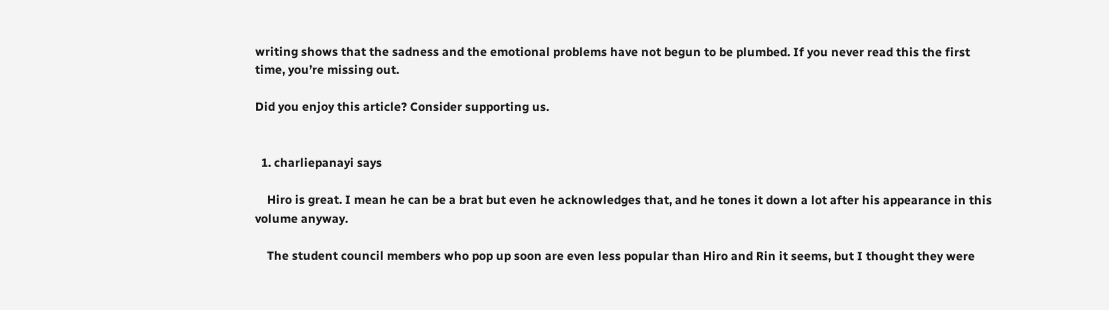writing shows that the sadness and the emotional problems have not begun to be plumbed. If you never read this the first time, you’re missing out.

Did you enjoy this article? Consider supporting us.


  1. charliepanayi says

    Hiro is great. I mean he can be a brat but even he acknowledges that, and he tones it down a lot after his appearance in this volume anyway.

    The student council members who pop up soon are even less popular than Hiro and Rin it seems, but I thought they were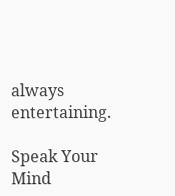always entertaining.

Speak Your Mind